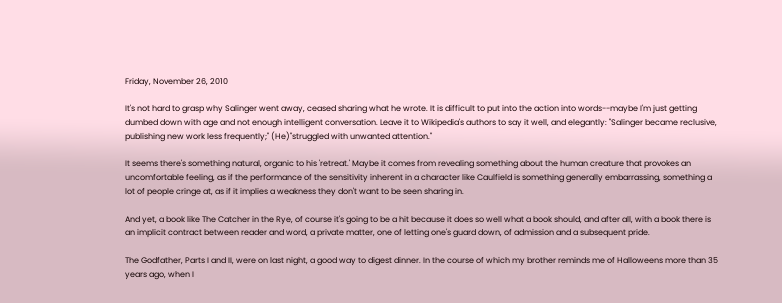Friday, November 26, 2010

It's not hard to grasp why Salinger went away, ceased sharing what he wrote. It is difficult to put into the action into words--maybe I'm just getting dumbed down with age and not enough intelligent conversation. Leave it to Wikipedia's authors to say it well, and elegantly: "Salinger became reclusive, publishing new work less frequently;" (He)"struggled with unwanted attention."

It seems there's something natural, organic to his 'retreat.' Maybe it comes from revealing something about the human creature that provokes an uncomfortable feeling, as if the performance of the sensitivity inherent in a character like Caulfield is something generally embarrassing, something a lot of people cringe at, as if it implies a weakness they don't want to be seen sharing in.

And yet, a book like The Catcher in the Rye, of course it's going to be a hit because it does so well what a book should, and after all, with a book there is an implicit contract between reader and word, a private matter, one of letting one's guard down, of admission and a subsequent pride.

The Godfather, Parts I and II, were on last night, a good way to digest dinner. In the course of which my brother reminds me of Halloweens more than 35 years ago, when I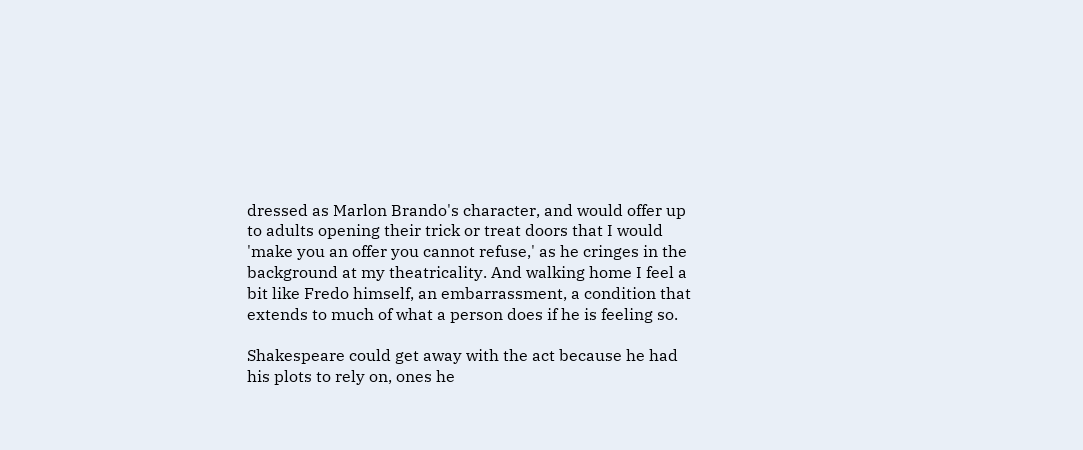dressed as Marlon Brando's character, and would offer up to adults opening their trick or treat doors that I would 'make you an offer you cannot refuse,' as he cringes in the background at my theatricality. And walking home I feel a bit like Fredo himself, an embarrassment, a condition that extends to much of what a person does if he is feeling so.

Shakespeare could get away with the act because he had his plots to rely on, ones he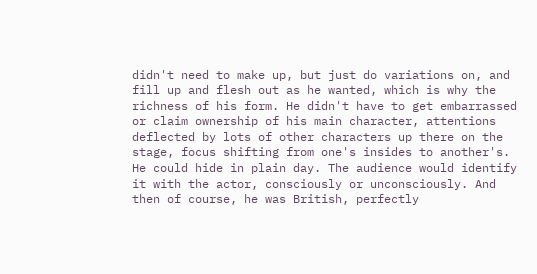didn't need to make up, but just do variations on, and fill up and flesh out as he wanted, which is why the richness of his form. He didn't have to get embarrassed or claim ownership of his main character, attentions deflected by lots of other characters up there on the stage, focus shifting from one's insides to another's. He could hide in plain day. The audience would identify it with the actor, consciously or unconsciously. And then of course, he was British, perfectly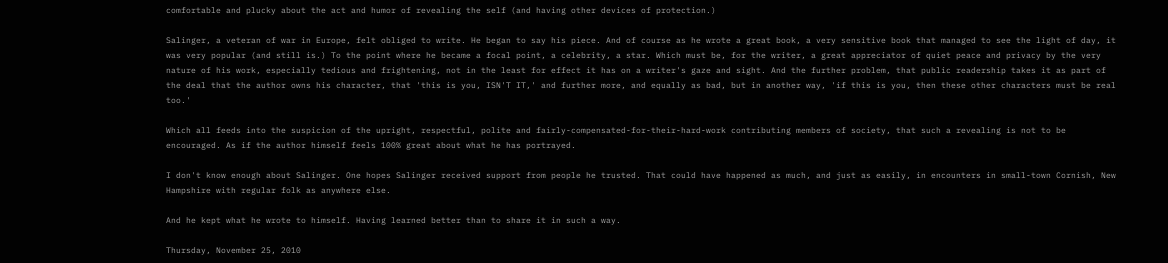comfortable and plucky about the act and humor of revealing the self (and having other devices of protection.)

Salinger, a veteran of war in Europe, felt obliged to write. He began to say his piece. And of course as he wrote a great book, a very sensitive book that managed to see the light of day, it was very popular (and still is.) To the point where he became a focal point, a celebrity, a star. Which must be, for the writer, a great appreciator of quiet peace and privacy by the very nature of his work, especially tedious and frightening, not in the least for effect it has on a writer's gaze and sight. And the further problem, that public readership takes it as part of the deal that the author owns his character, that 'this is you, ISN'T IT,' and further more, and equally as bad, but in another way, 'if this is you, then these other characters must be real too.'

Which all feeds into the suspicion of the upright, respectful, polite and fairly-compensated-for-their-hard-work contributing members of society, that such a revealing is not to be encouraged. As if the author himself feels 100% great about what he has portrayed.

I don't know enough about Salinger. One hopes Salinger received support from people he trusted. That could have happened as much, and just as easily, in encounters in small-town Cornish, New Hampshire with regular folk as anywhere else.

And he kept what he wrote to himself. Having learned better than to share it in such a way.

Thursday, November 25, 2010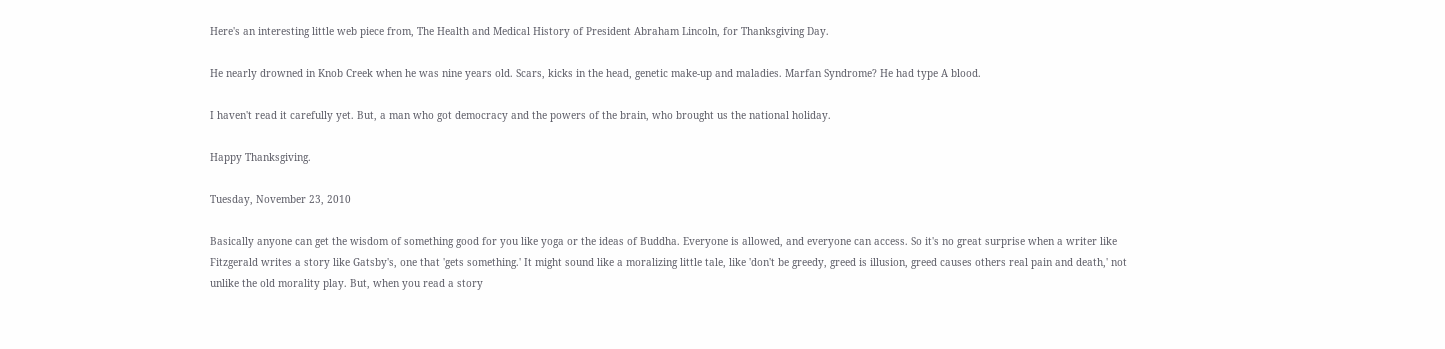Here's an interesting little web piece from, The Health and Medical History of President Abraham Lincoln, for Thanksgiving Day.

He nearly drowned in Knob Creek when he was nine years old. Scars, kicks in the head, genetic make-up and maladies. Marfan Syndrome? He had type A blood.

I haven't read it carefully yet. But, a man who got democracy and the powers of the brain, who brought us the national holiday.

Happy Thanksgiving.

Tuesday, November 23, 2010

Basically anyone can get the wisdom of something good for you like yoga or the ideas of Buddha. Everyone is allowed, and everyone can access. So it's no great surprise when a writer like Fitzgerald writes a story like Gatsby's, one that 'gets something.' It might sound like a moralizing little tale, like 'don't be greedy, greed is illusion, greed causes others real pain and death,' not unlike the old morality play. But, when you read a story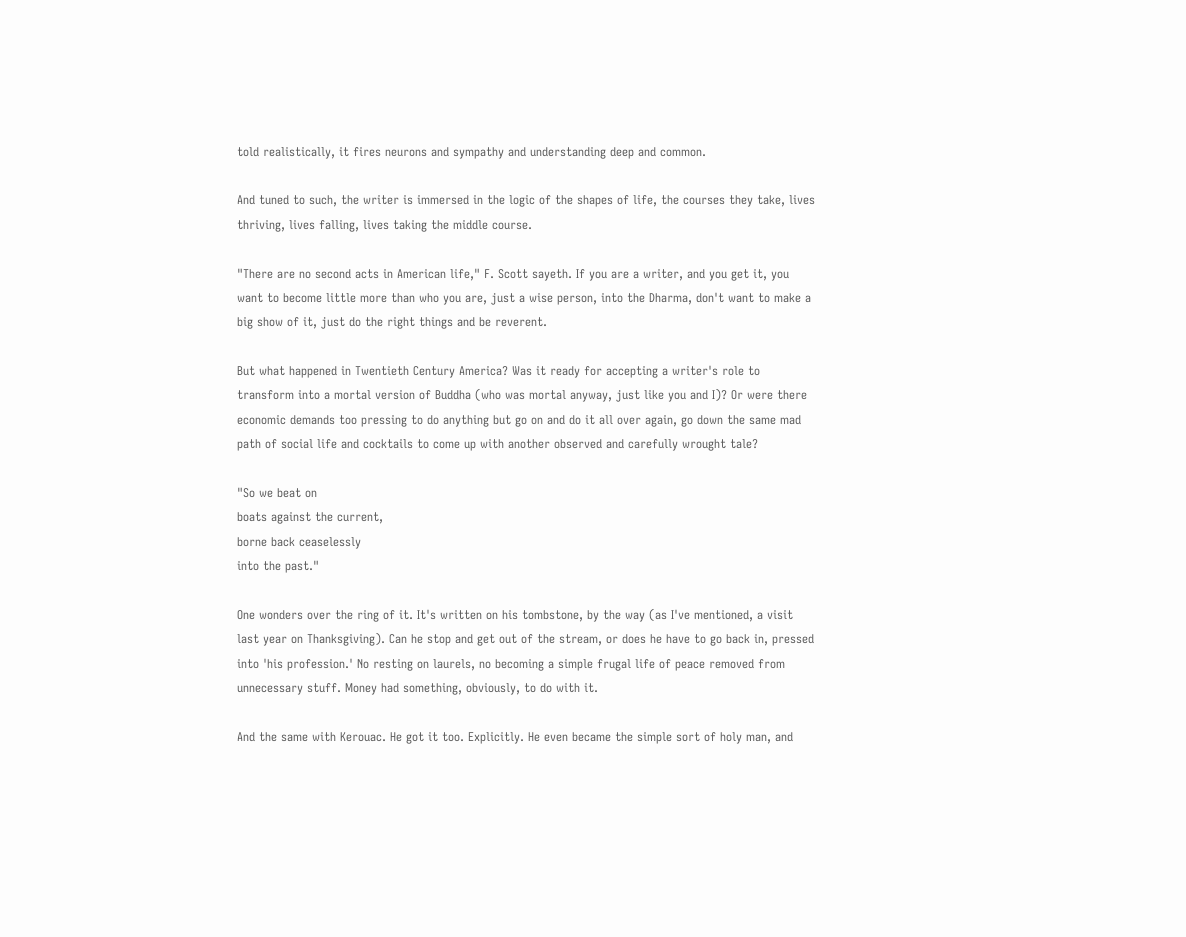told realistically, it fires neurons and sympathy and understanding deep and common.

And tuned to such, the writer is immersed in the logic of the shapes of life, the courses they take, lives thriving, lives falling, lives taking the middle course.

"There are no second acts in American life," F. Scott sayeth. If you are a writer, and you get it, you want to become little more than who you are, just a wise person, into the Dharma, don't want to make a big show of it, just do the right things and be reverent.

But what happened in Twentieth Century America? Was it ready for accepting a writer's role to transform into a mortal version of Buddha (who was mortal anyway, just like you and I)? Or were there economic demands too pressing to do anything but go on and do it all over again, go down the same mad path of social life and cocktails to come up with another observed and carefully wrought tale?

"So we beat on
boats against the current,
borne back ceaselessly
into the past."

One wonders over the ring of it. It's written on his tombstone, by the way (as I've mentioned, a visit last year on Thanksgiving). Can he stop and get out of the stream, or does he have to go back in, pressed into 'his profession.' No resting on laurels, no becoming a simple frugal life of peace removed from unnecessary stuff. Money had something, obviously, to do with it.

And the same with Kerouac. He got it too. Explicitly. He even became the simple sort of holy man, and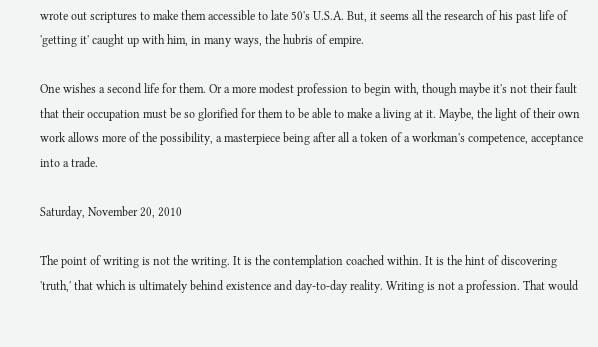wrote out scriptures to make them accessible to late 50's U.S.A. But, it seems all the research of his past life of 'getting it' caught up with him, in many ways, the hubris of empire.

One wishes a second life for them. Or a more modest profession to begin with, though maybe it's not their fault that their occupation must be so glorified for them to be able to make a living at it. Maybe, the light of their own work allows more of the possibility, a masterpiece being after all a token of a workman's competence, acceptance into a trade.

Saturday, November 20, 2010

The point of writing is not the writing. It is the contemplation coached within. It is the hint of discovering 'truth,' that which is ultimately behind existence and day-to-day reality. Writing is not a profession. That would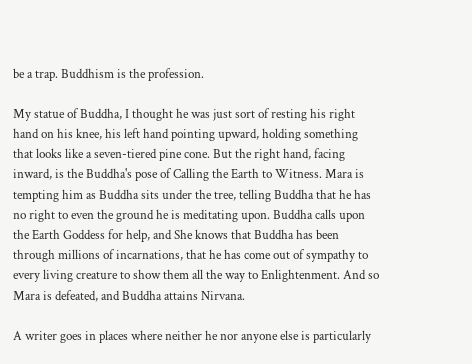be a trap. Buddhism is the profession.

My statue of Buddha, I thought he was just sort of resting his right hand on his knee, his left hand pointing upward, holding something that looks like a seven-tiered pine cone. But the right hand, facing inward, is the Buddha's pose of Calling the Earth to Witness. Mara is tempting him as Buddha sits under the tree, telling Buddha that he has no right to even the ground he is meditating upon. Buddha calls upon the Earth Goddess for help, and She knows that Buddha has been through millions of incarnations, that he has come out of sympathy to every living creature to show them all the way to Enlightenment. And so Mara is defeated, and Buddha attains Nirvana.

A writer goes in places where neither he nor anyone else is particularly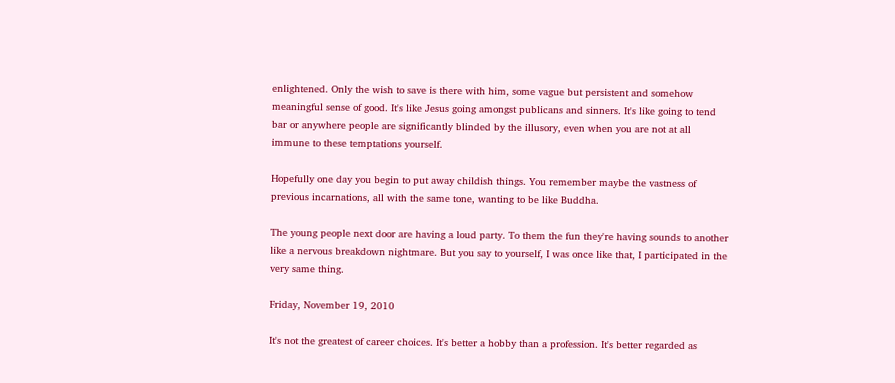enlightened. Only the wish to save is there with him, some vague but persistent and somehow meaningful sense of good. It's like Jesus going amongst publicans and sinners. It's like going to tend bar or anywhere people are significantly blinded by the illusory, even when you are not at all immune to these temptations yourself.

Hopefully one day you begin to put away childish things. You remember maybe the vastness of previous incarnations, all with the same tone, wanting to be like Buddha.

The young people next door are having a loud party. To them the fun they're having sounds to another like a nervous breakdown nightmare. But you say to yourself, I was once like that, I participated in the very same thing.

Friday, November 19, 2010

It's not the greatest of career choices. It's better a hobby than a profession. It's better regarded as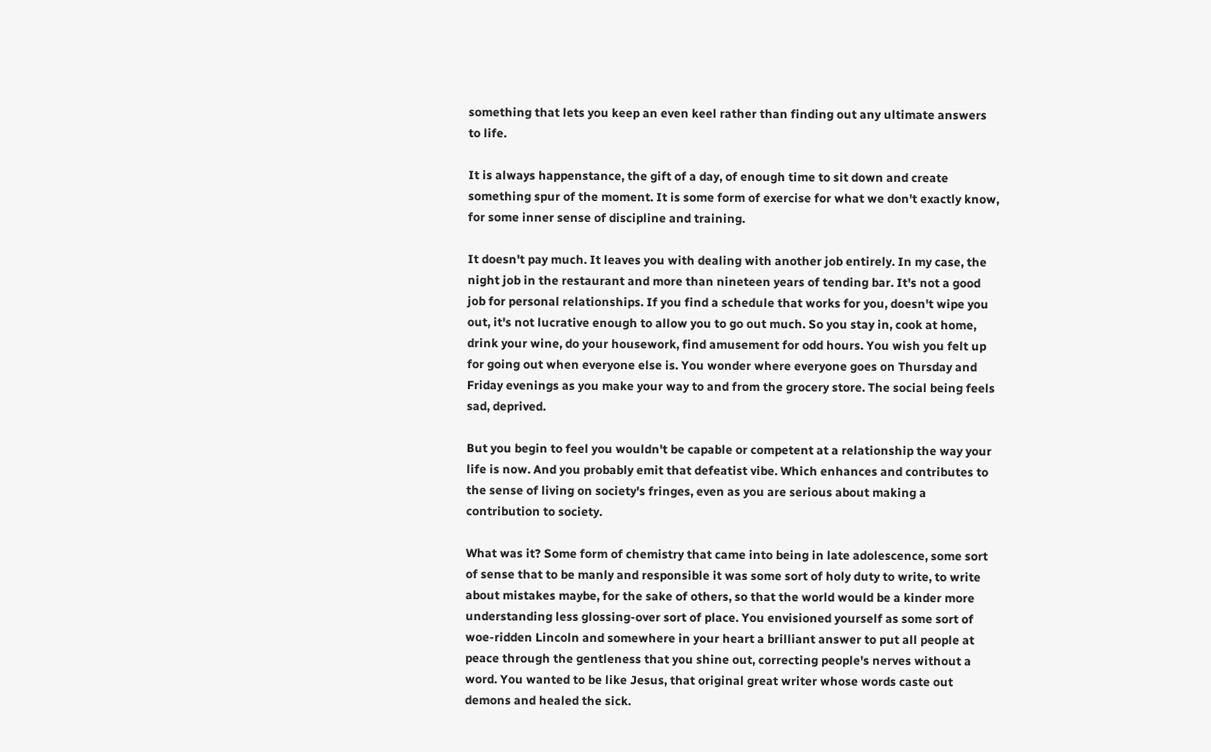something that lets you keep an even keel rather than finding out any ultimate answers to life.

It is always happenstance, the gift of a day, of enough time to sit down and create something spur of the moment. It is some form of exercise for what we don't exactly know, for some inner sense of discipline and training.

It doesn't pay much. It leaves you with dealing with another job entirely. In my case, the night job in the restaurant and more than nineteen years of tending bar. It's not a good job for personal relationships. If you find a schedule that works for you, doesn't wipe you out, it's not lucrative enough to allow you to go out much. So you stay in, cook at home, drink your wine, do your housework, find amusement for odd hours. You wish you felt up for going out when everyone else is. You wonder where everyone goes on Thursday and Friday evenings as you make your way to and from the grocery store. The social being feels sad, deprived.

But you begin to feel you wouldn't be capable or competent at a relationship the way your life is now. And you probably emit that defeatist vibe. Which enhances and contributes to the sense of living on society's fringes, even as you are serious about making a contribution to society.

What was it? Some form of chemistry that came into being in late adolescence, some sort of sense that to be manly and responsible it was some sort of holy duty to write, to write about mistakes maybe, for the sake of others, so that the world would be a kinder more understanding less glossing-over sort of place. You envisioned yourself as some sort of woe-ridden Lincoln and somewhere in your heart a brilliant answer to put all people at peace through the gentleness that you shine out, correcting people's nerves without a word. You wanted to be like Jesus, that original great writer whose words caste out demons and healed the sick.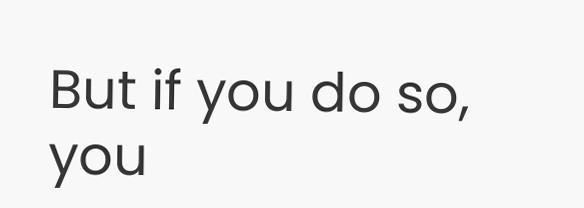But if you do so, you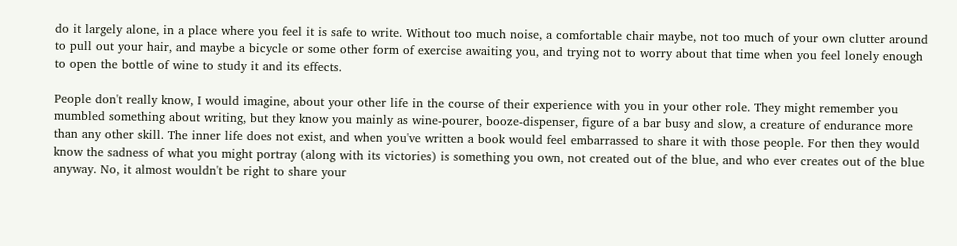do it largely alone, in a place where you feel it is safe to write. Without too much noise, a comfortable chair maybe, not too much of your own clutter around to pull out your hair, and maybe a bicycle or some other form of exercise awaiting you, and trying not to worry about that time when you feel lonely enough to open the bottle of wine to study it and its effects.

People don't really know, I would imagine, about your other life in the course of their experience with you in your other role. They might remember you mumbled something about writing, but they know you mainly as wine-pourer, booze-dispenser, figure of a bar busy and slow, a creature of endurance more than any other skill. The inner life does not exist, and when you've written a book would feel embarrassed to share it with those people. For then they would know the sadness of what you might portray (along with its victories) is something you own, not created out of the blue, and who ever creates out of the blue anyway. No, it almost wouldn't be right to share your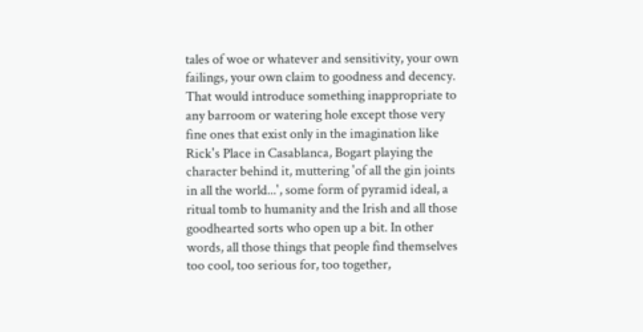tales of woe or whatever and sensitivity, your own failings, your own claim to goodness and decency. That would introduce something inappropriate to any barroom or watering hole except those very fine ones that exist only in the imagination like Rick's Place in Casablanca, Bogart playing the character behind it, muttering 'of all the gin joints in all the world...', some form of pyramid ideal, a ritual tomb to humanity and the Irish and all those goodhearted sorts who open up a bit. In other words, all those things that people find themselves too cool, too serious for, too together,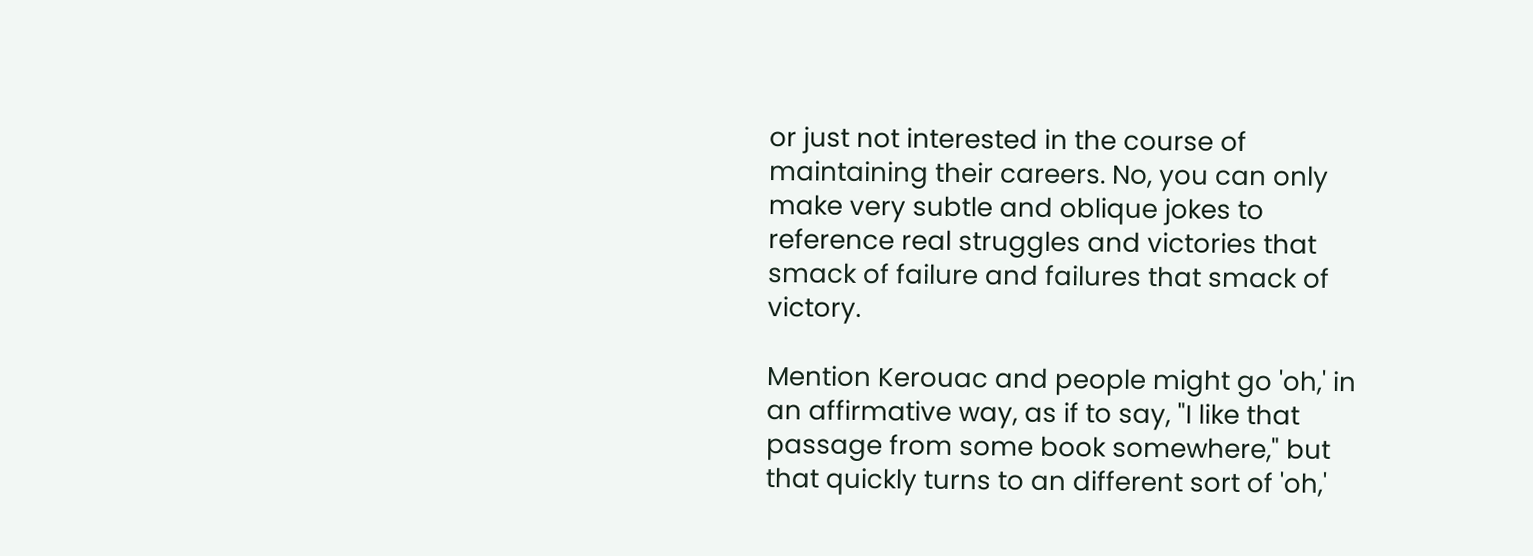or just not interested in the course of maintaining their careers. No, you can only make very subtle and oblique jokes to reference real struggles and victories that smack of failure and failures that smack of victory.

Mention Kerouac and people might go 'oh,' in an affirmative way, as if to say, "I like that passage from some book somewhere," but that quickly turns to an different sort of 'oh,'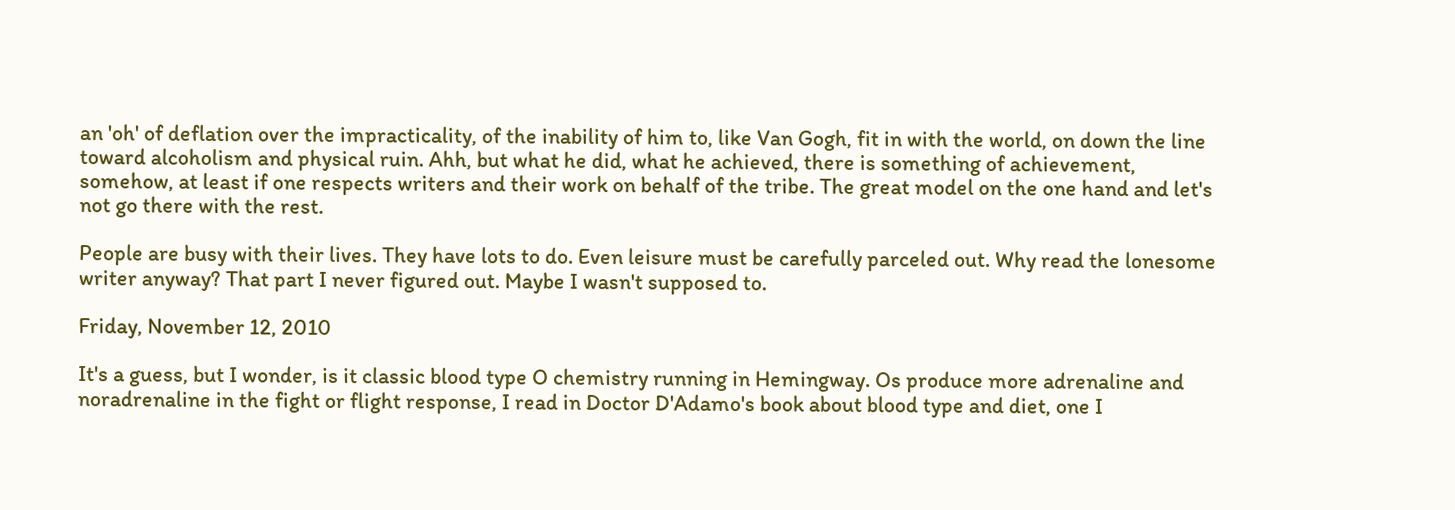an 'oh' of deflation over the impracticality, of the inability of him to, like Van Gogh, fit in with the world, on down the line toward alcoholism and physical ruin. Ahh, but what he did, what he achieved, there is something of achievement, somehow, at least if one respects writers and their work on behalf of the tribe. The great model on the one hand and let's not go there with the rest.

People are busy with their lives. They have lots to do. Even leisure must be carefully parceled out. Why read the lonesome writer anyway? That part I never figured out. Maybe I wasn't supposed to.

Friday, November 12, 2010

It's a guess, but I wonder, is it classic blood type O chemistry running in Hemingway. Os produce more adrenaline and noradrenaline in the fight or flight response, I read in Doctor D'Adamo's book about blood type and diet, one I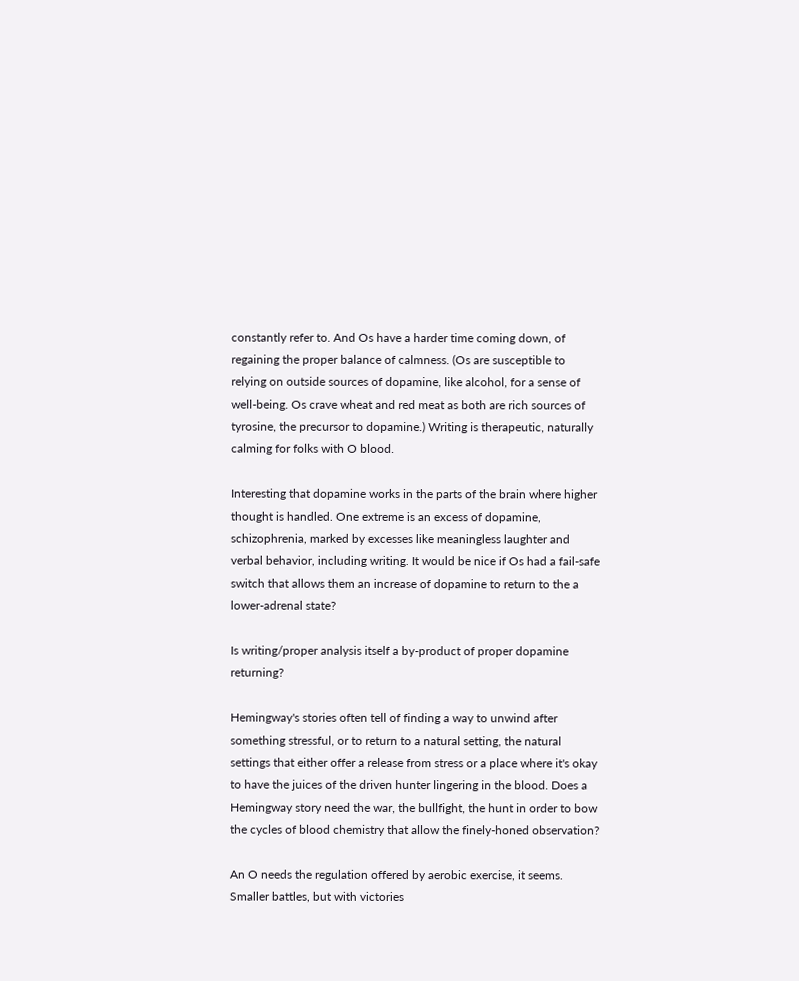constantly refer to. And Os have a harder time coming down, of regaining the proper balance of calmness. (Os are susceptible to relying on outside sources of dopamine, like alcohol, for a sense of well-being. Os crave wheat and red meat as both are rich sources of tyrosine, the precursor to dopamine.) Writing is therapeutic, naturally calming for folks with O blood.

Interesting that dopamine works in the parts of the brain where higher thought is handled. One extreme is an excess of dopamine, schizophrenia, marked by excesses like meaningless laughter and verbal behavior, including writing. It would be nice if Os had a fail-safe switch that allows them an increase of dopamine to return to the a lower-adrenal state?

Is writing/proper analysis itself a by-product of proper dopamine returning?

Hemingway's stories often tell of finding a way to unwind after something stressful, or to return to a natural setting, the natural settings that either offer a release from stress or a place where it's okay to have the juices of the driven hunter lingering in the blood. Does a Hemingway story need the war, the bullfight, the hunt in order to bow the cycles of blood chemistry that allow the finely-honed observation?

An O needs the regulation offered by aerobic exercise, it seems. Smaller battles, but with victories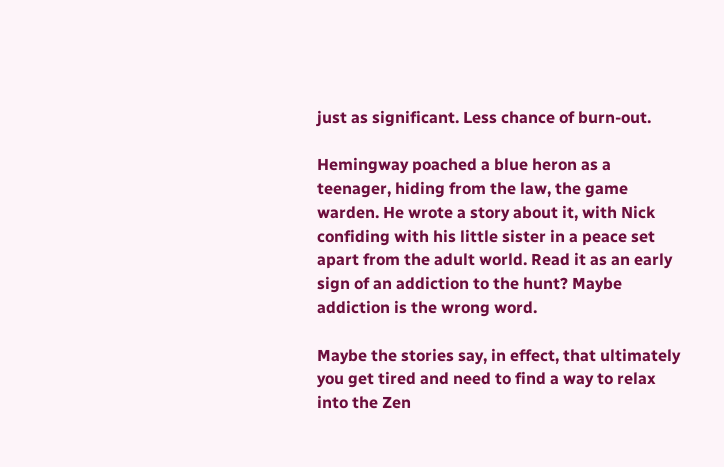just as significant. Less chance of burn-out.

Hemingway poached a blue heron as a teenager, hiding from the law, the game warden. He wrote a story about it, with Nick confiding with his little sister in a peace set apart from the adult world. Read it as an early sign of an addiction to the hunt? Maybe addiction is the wrong word.

Maybe the stories say, in effect, that ultimately you get tired and need to find a way to relax into the Zen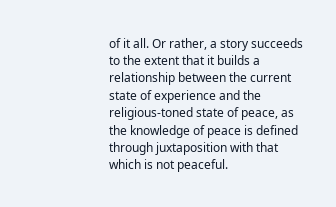of it all. Or rather, a story succeeds to the extent that it builds a relationship between the current state of experience and the religious-toned state of peace, as the knowledge of peace is defined through juxtaposition with that which is not peaceful.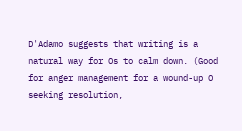D'Adamo suggests that writing is a natural way for Os to calm down. (Good for anger management for a wound-up O seeking resolution,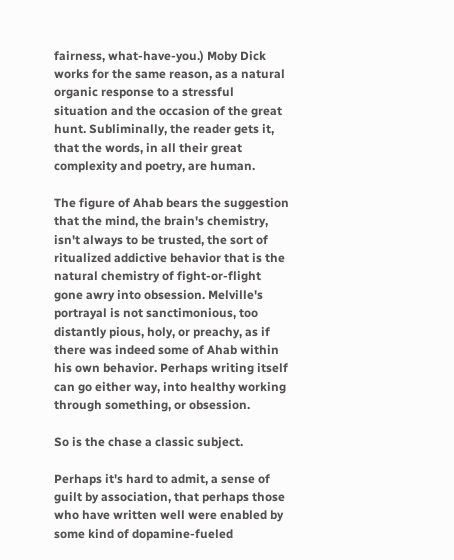fairness, what-have-you.) Moby Dick works for the same reason, as a natural organic response to a stressful situation and the occasion of the great hunt. Subliminally, the reader gets it, that the words, in all their great complexity and poetry, are human.

The figure of Ahab bears the suggestion that the mind, the brain's chemistry, isn't always to be trusted, the sort of ritualized addictive behavior that is the natural chemistry of fight-or-flight gone awry into obsession. Melville's portrayal is not sanctimonious, too distantly pious, holy, or preachy, as if there was indeed some of Ahab within his own behavior. Perhaps writing itself can go either way, into healthy working through something, or obsession.

So is the chase a classic subject.

Perhaps it's hard to admit, a sense of guilt by association, that perhaps those who have written well were enabled by some kind of dopamine-fueled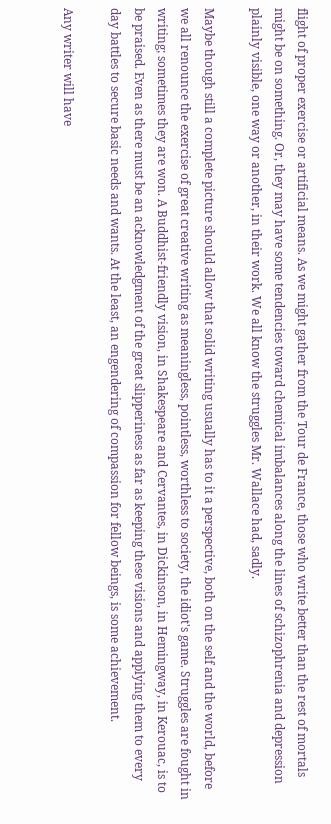flight of proper exercise or artificial means. As we might gather from the Tour de France, those who write better than the rest of mortals might be on something. Or, they may have some tendencies toward chemical imbalances along the lines of schizophrenia and depression plainly visible, one way or another, in their work. We all know the struggles Mr. Wallace had, sadly.

Maybe though still a complete picture should allow that solid writing usually has to it a perspective, both on the self and the world, before we all renounce the exercise of great creative writing as meaningless, pointless, worthless to society, the idiot's game. Struggles are fought in writing; sometimes they are won. A Buddhist-friendly vision, in Shakespeare and Cervantes, in Dickinson, in Hemingway, in Kerouac, is to be praised. Even as there must be an acknowledgment of the great slipperiness as far as keeping these visions and applying them to every day battles to secure basic needs and wants. At the least, an engendering of compassion for fellow beings, is some achievement.

Any writer will have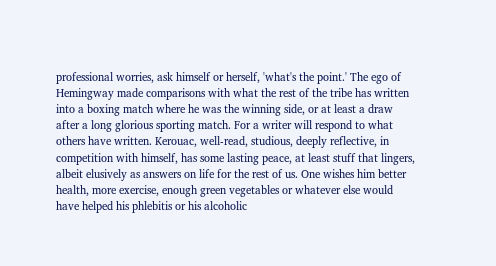professional worries, ask himself or herself, 'what's the point.' The ego of Hemingway made comparisons with what the rest of the tribe has written into a boxing match where he was the winning side, or at least a draw after a long glorious sporting match. For a writer will respond to what others have written. Kerouac, well-read, studious, deeply reflective, in competition with himself, has some lasting peace, at least stuff that lingers, albeit elusively as answers on life for the rest of us. One wishes him better health, more exercise, enough green vegetables or whatever else would have helped his phlebitis or his alcoholic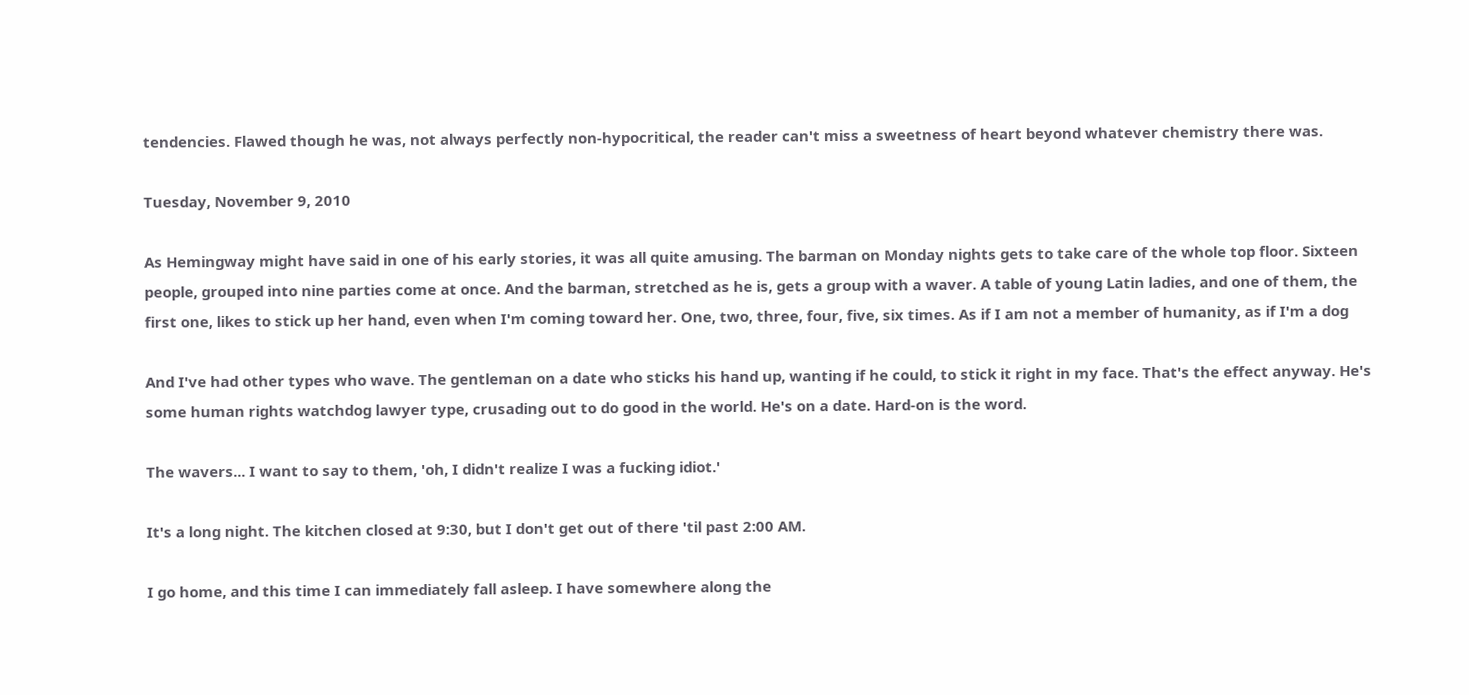tendencies. Flawed though he was, not always perfectly non-hypocritical, the reader can't miss a sweetness of heart beyond whatever chemistry there was.

Tuesday, November 9, 2010

As Hemingway might have said in one of his early stories, it was all quite amusing. The barman on Monday nights gets to take care of the whole top floor. Sixteen people, grouped into nine parties come at once. And the barman, stretched as he is, gets a group with a waver. A table of young Latin ladies, and one of them, the first one, likes to stick up her hand, even when I'm coming toward her. One, two, three, four, five, six times. As if I am not a member of humanity, as if I'm a dog

And I've had other types who wave. The gentleman on a date who sticks his hand up, wanting if he could, to stick it right in my face. That's the effect anyway. He's some human rights watchdog lawyer type, crusading out to do good in the world. He's on a date. Hard-on is the word.

The wavers... I want to say to them, 'oh, I didn't realize I was a fucking idiot.'

It's a long night. The kitchen closed at 9:30, but I don't get out of there 'til past 2:00 AM.

I go home, and this time I can immediately fall asleep. I have somewhere along the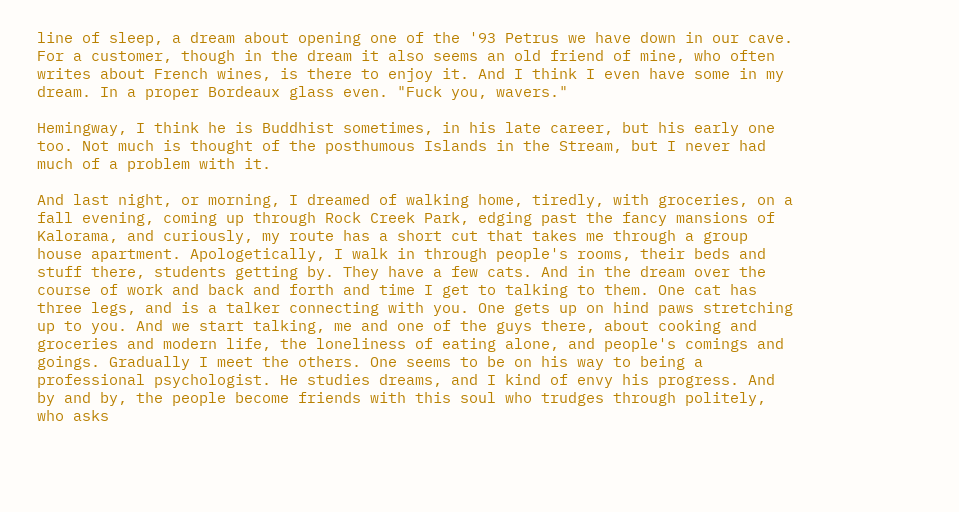line of sleep, a dream about opening one of the '93 Petrus we have down in our cave. For a customer, though in the dream it also seems an old friend of mine, who often writes about French wines, is there to enjoy it. And I think I even have some in my dream. In a proper Bordeaux glass even. "Fuck you, wavers."

Hemingway, I think he is Buddhist sometimes, in his late career, but his early one too. Not much is thought of the posthumous Islands in the Stream, but I never had much of a problem with it.

And last night, or morning, I dreamed of walking home, tiredly, with groceries, on a fall evening, coming up through Rock Creek Park, edging past the fancy mansions of Kalorama, and curiously, my route has a short cut that takes me through a group house apartment. Apologetically, I walk in through people's rooms, their beds and stuff there, students getting by. They have a few cats. And in the dream over the course of work and back and forth and time I get to talking to them. One cat has three legs, and is a talker connecting with you. One gets up on hind paws stretching up to you. And we start talking, me and one of the guys there, about cooking and groceries and modern life, the loneliness of eating alone, and people's comings and goings. Gradually I meet the others. One seems to be on his way to being a professional psychologist. He studies dreams, and I kind of envy his progress. And by and by, the people become friends with this soul who trudges through politely, who asks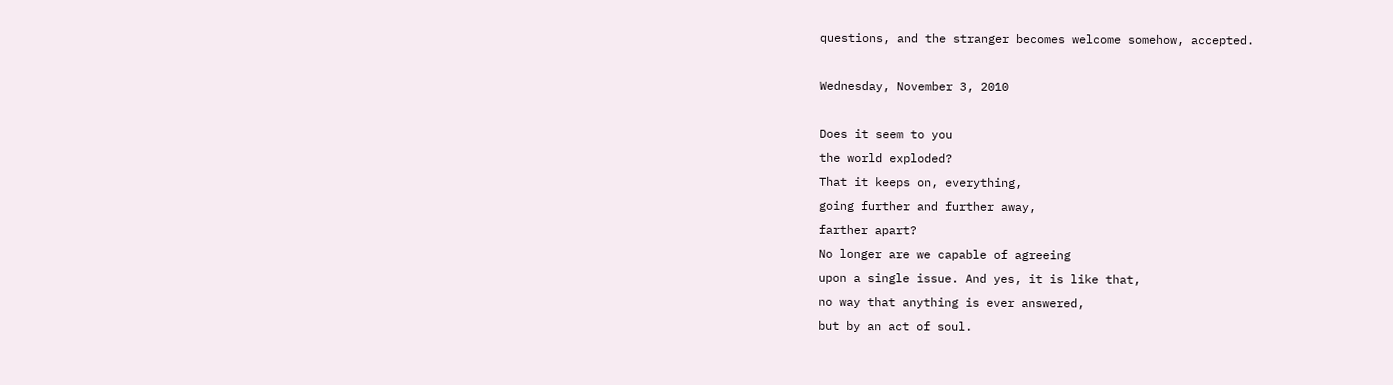questions, and the stranger becomes welcome somehow, accepted.

Wednesday, November 3, 2010

Does it seem to you
the world exploded?
That it keeps on, everything,
going further and further away,
farther apart?
No longer are we capable of agreeing
upon a single issue. And yes, it is like that,
no way that anything is ever answered,
but by an act of soul.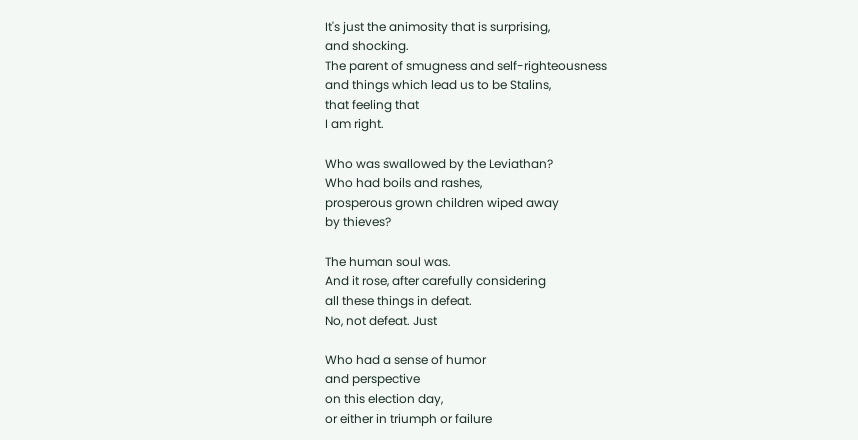It's just the animosity that is surprising,
and shocking.
The parent of smugness and self-righteousness
and things which lead us to be Stalins,
that feeling that
I am right.

Who was swallowed by the Leviathan?
Who had boils and rashes,
prosperous grown children wiped away
by thieves?

The human soul was.
And it rose, after carefully considering
all these things in defeat.
No, not defeat. Just

Who had a sense of humor
and perspective
on this election day,
or either in triumph or failure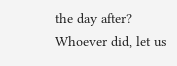the day after?
Whoever did, let us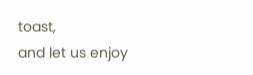toast,
and let us enjoy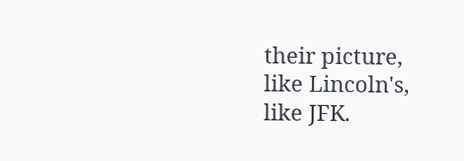their picture,
like Lincoln's,
like JFK.